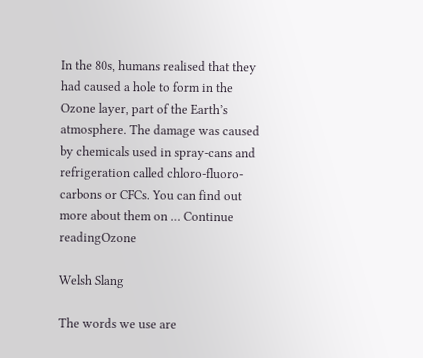In the 80s, humans realised that they had caused a hole to form in the Ozone layer, part of the Earth’s atmosphere. The damage was caused by chemicals used in spray-cans and refrigeration called chloro-fluoro-carbons or CFCs. You can find out more about them on … Continue readingOzone

Welsh Slang

The words we use are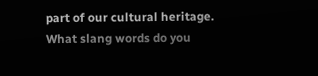part of our cultural heritage. What slang words do you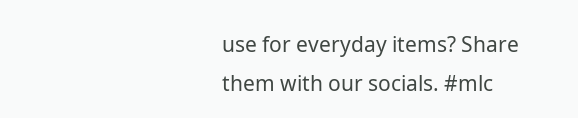use for everyday items? Share them with our socials. #mlc